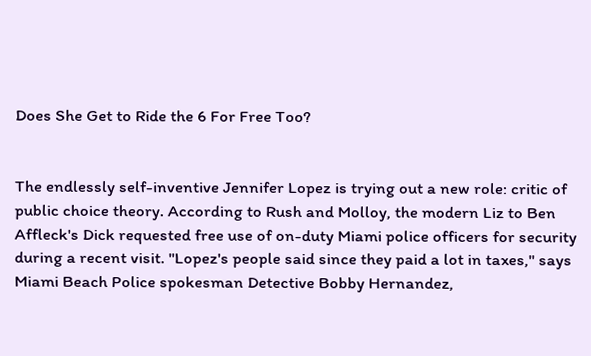Does She Get to Ride the 6 For Free Too?


The endlessly self-inventive Jennifer Lopez is trying out a new role: critic of public choice theory. According to Rush and Molloy, the modern Liz to Ben Affleck's Dick requested free use of on-duty Miami police officers for security during a recent visit. "Lopez's people said since they paid a lot in taxes," says Miami Beach Police spokesman Detective Bobby Hernandez,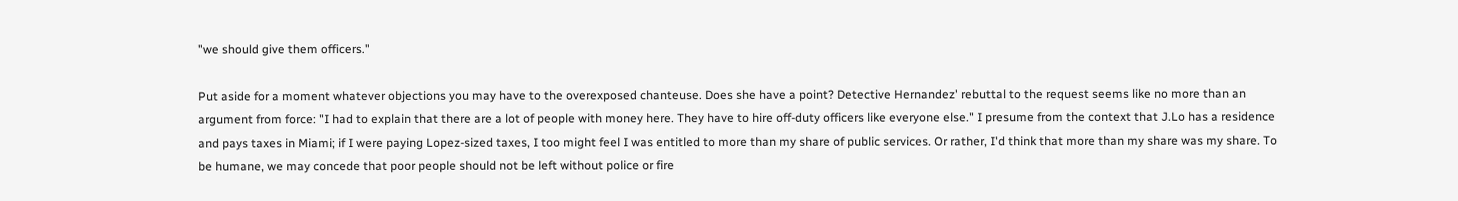"we should give them officers."

Put aside for a moment whatever objections you may have to the overexposed chanteuse. Does she have a point? Detective Hernandez' rebuttal to the request seems like no more than an argument from force: "I had to explain that there are a lot of people with money here. They have to hire off-duty officers like everyone else." I presume from the context that J.Lo has a residence and pays taxes in Miami; if I were paying Lopez-sized taxes, I too might feel I was entitled to more than my share of public services. Or rather, I'd think that more than my share was my share. To be humane, we may concede that poor people should not be left without police or fire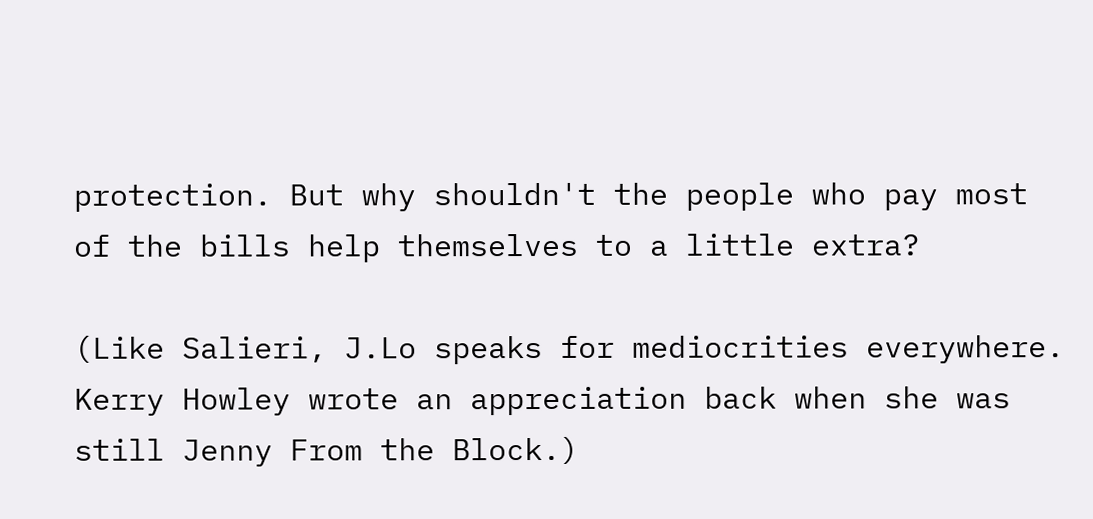protection. But why shouldn't the people who pay most of the bills help themselves to a little extra?

(Like Salieri, J.Lo speaks for mediocrities everywhere. Kerry Howley wrote an appreciation back when she was still Jenny From the Block.)